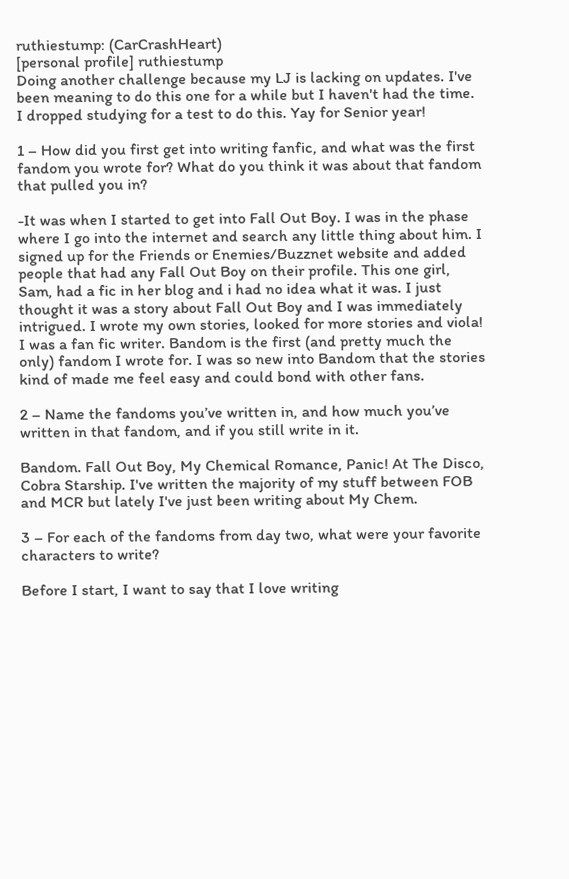ruthiestump: (CarCrashHeart)
[personal profile] ruthiestump
Doing another challenge because my LJ is lacking on updates. I've been meaning to do this one for a while but I haven't had the time. I dropped studying for a test to do this. Yay for Senior year!

1 – How did you first get into writing fanfic, and what was the first fandom you wrote for? What do you think it was about that fandom that pulled you in?

-It was when I started to get into Fall Out Boy. I was in the phase where I go into the internet and search any little thing about him. I signed up for the Friends or Enemies/Buzznet website and added people that had any Fall Out Boy on their profile. This one girl, Sam, had a fic in her blog and i had no idea what it was. I just thought it was a story about Fall Out Boy and I was immediately intrigued. I wrote my own stories, looked for more stories and viola! I was a fan fic writer. Bandom is the first (and pretty much the only) fandom I wrote for. I was so new into Bandom that the stories kind of made me feel easy and could bond with other fans.

2 – Name the fandoms you’ve written in, and how much you’ve written in that fandom, and if you still write in it.

Bandom. Fall Out Boy, My Chemical Romance, Panic! At The Disco, Cobra Starship. I've written the majority of my stuff between FOB and MCR but lately I've just been writing about My Chem.

3 – For each of the fandoms from day two, what were your favorite characters to write?

Before I start, I want to say that I love writing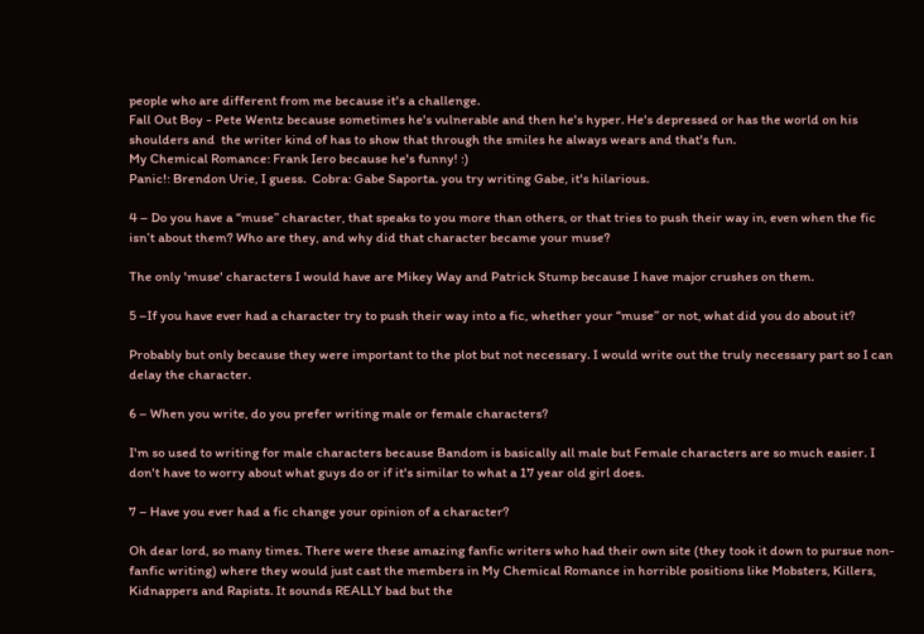people who are different from me because it's a challenge.
Fall Out Boy - Pete Wentz because sometimes he's vulnerable and then he's hyper. He's depressed or has the world on his shoulders and  the writer kind of has to show that through the smiles he always wears and that's fun.
My Chemical Romance: Frank Iero because he's funny! :)
Panic!: Brendon Urie, I guess.  Cobra: Gabe Saporta. you try writing Gabe, it's hilarious.

4 – Do you have a “muse” character, that speaks to you more than others, or that tries to push their way in, even when the fic isn’t about them? Who are they, and why did that character became your muse?

The only 'muse' characters I would have are Mikey Way and Patrick Stump because I have major crushes on them.

5 –If you have ever had a character try to push their way into a fic, whether your “muse” or not, what did you do about it?

Probably but only because they were important to the plot but not necessary. I would write out the truly necessary part so I can delay the character.

6 – When you write, do you prefer writing male or female characters?

I'm so used to writing for male characters because Bandom is basically all male but Female characters are so much easier. I don't have to worry about what guys do or if it's similar to what a 17 year old girl does.

7 – Have you ever had a fic change your opinion of a character?

Oh dear lord, so many times. There were these amazing fanfic writers who had their own site (they took it down to pursue non-fanfic writing) where they would just cast the members in My Chemical Romance in horrible positions like Mobsters, Killers, Kidnappers and Rapists. It sounds REALLY bad but the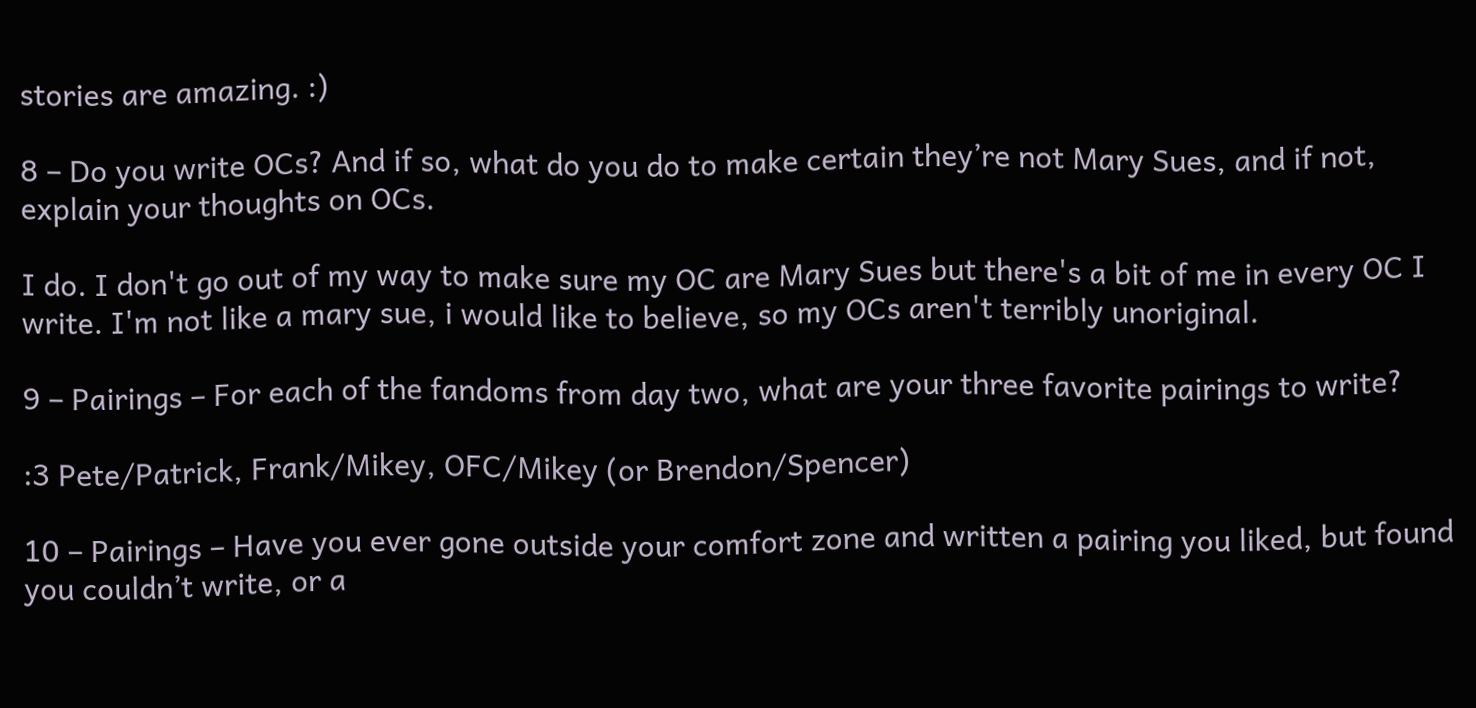stories are amazing. :)

8 – Do you write OCs? And if so, what do you do to make certain they’re not Mary Sues, and if not, explain your thoughts on OCs.

I do. I don't go out of my way to make sure my OC are Mary Sues but there's a bit of me in every OC I write. I'm not like a mary sue, i would like to believe, so my OCs aren't terribly unoriginal.

9 – Pairings – For each of the fandoms from day two, what are your three favorite pairings to write?

:3 Pete/Patrick, Frank/Mikey, OFC/Mikey (or Brendon/Spencer)

10 – Pairings – Have you ever gone outside your comfort zone and written a pairing you liked, but found you couldn’t write, or a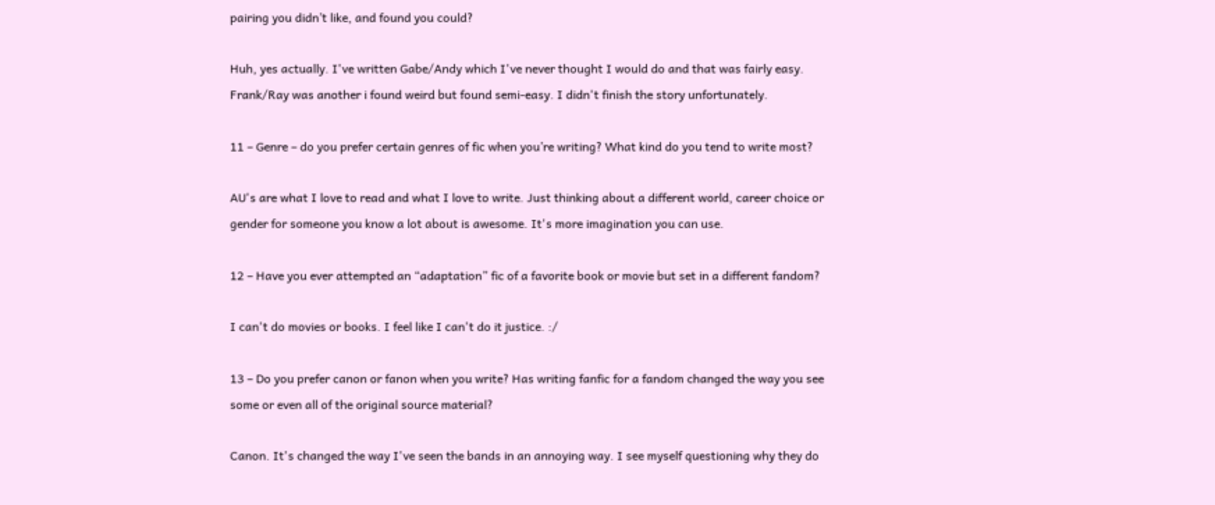pairing you didn’t like, and found you could?

Huh, yes actually. I've written Gabe/Andy which I've never thought I would do and that was fairly easy. Frank/Ray was another i found weird but found semi-easy. I didn't finish the story unfortunately.

11 – Genre – do you prefer certain genres of fic when you’re writing? What kind do you tend to write most?

AU's are what I love to read and what I love to write. Just thinking about a different world, career choice or gender for someone you know a lot about is awesome. It's more imagination you can use.

12 – Have you ever attempted an “adaptation” fic of a favorite book or movie but set in a different fandom?

I can't do movies or books. I feel like I can't do it justice. :/

13 – Do you prefer canon or fanon when you write? Has writing fanfic for a fandom changed the way you see some or even all of the original source material?

Canon. It's changed the way I've seen the bands in an annoying way. I see myself questioning why they do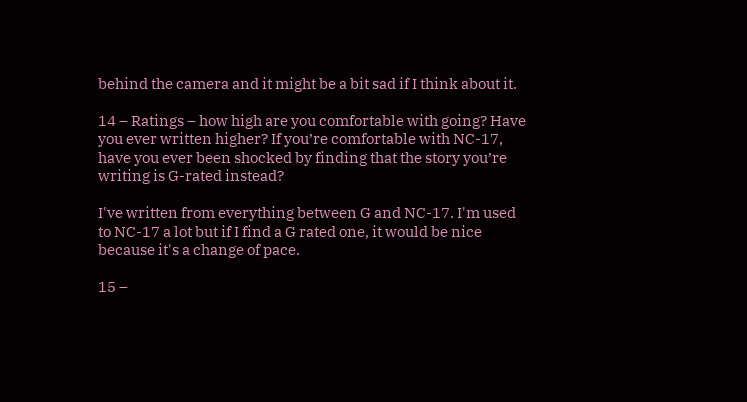behind the camera and it might be a bit sad if I think about it.

14 – Ratings – how high are you comfortable with going? Have you ever written higher? If you’re comfortable with NC-17, have you ever been shocked by finding that the story you’re writing is G-rated instead?

I've written from everything between G and NC-17. I'm used to NC-17 a lot but if I find a G rated one, it would be nice because it's a change of pace.

15 –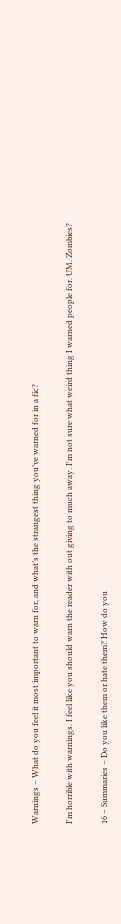Warnings – What do you feel it most important to warn for, and what’s the strangest thing you’ve warned for in a fic?

I'm horrible with warnings. I feel like you should warn the reader with out giving to much away. I'm not sure what weird thing I warned people for. UM. Zombies?

16 – Summaries – Do you like them or hate them? How do you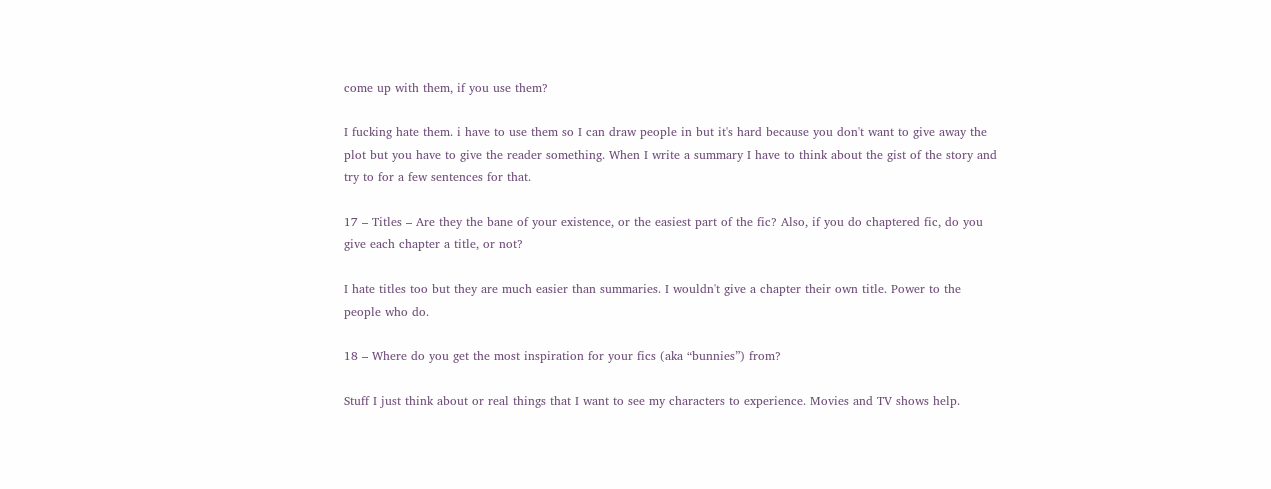come up with them, if you use them?

I fucking hate them. i have to use them so I can draw people in but it's hard because you don't want to give away the plot but you have to give the reader something. When I write a summary I have to think about the gist of the story and try to for a few sentences for that.

17 – Titles – Are they the bane of your existence, or the easiest part of the fic? Also, if you do chaptered fic, do you give each chapter a title, or not?

I hate titles too but they are much easier than summaries. I wouldn't give a chapter their own title. Power to the people who do.

18 – Where do you get the most inspiration for your fics (aka “bunnies”) from?

Stuff I just think about or real things that I want to see my characters to experience. Movies and TV shows help.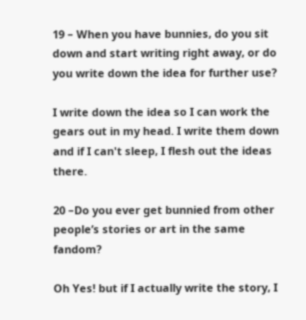19 – When you have bunnies, do you sit down and start writing right away, or do you write down the idea for further use?

I write down the idea so I can work the gears out in my head. I write them down and if I can't sleep, I flesh out the ideas there.

20 –Do you ever get bunnied from other people’s stories or art in the same fandom?

Oh Yes! but if I actually write the story, I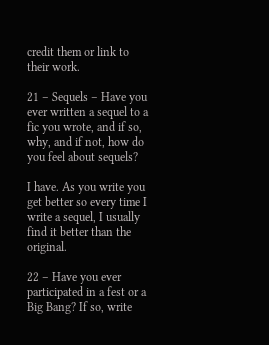credit them or link to their work.

21 – Sequels – Have you ever written a sequel to a fic you wrote, and if so, why, and if not, how do you feel about sequels?

I have. As you write you get better so every time I write a sequel, I usually find it better than the original.

22 – Have you ever participated in a fest or a Big Bang? If so, write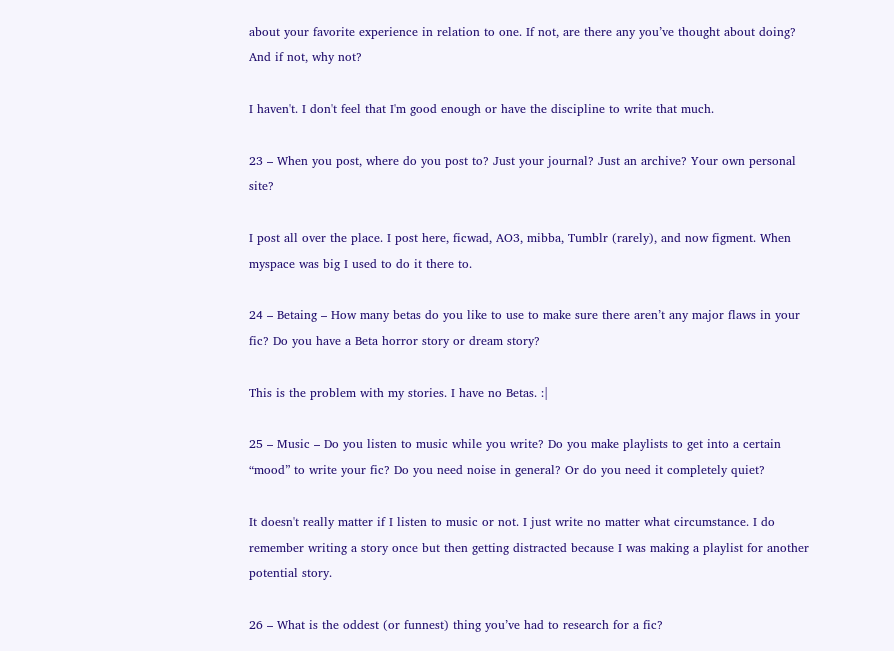about your favorite experience in relation to one. If not, are there any you’ve thought about doing? And if not, why not?

I haven't. I don't feel that I'm good enough or have the discipline to write that much.

23 – When you post, where do you post to? Just your journal? Just an archive? Your own personal site?

I post all over the place. I post here, ficwad, AO3, mibba, Tumblr (rarely), and now figment. When myspace was big I used to do it there to.

24 – Betaing – How many betas do you like to use to make sure there aren’t any major flaws in your fic? Do you have a Beta horror story or dream story?

This is the problem with my stories. I have no Betas. :|

25 – Music – Do you listen to music while you write? Do you make playlists to get into a certain “mood” to write your fic? Do you need noise in general? Or do you need it completely quiet?

It doesn't really matter if I listen to music or not. I just write no matter what circumstance. I do remember writing a story once but then getting distracted because I was making a playlist for another potential story.

26 – What is the oddest (or funnest) thing you’ve had to research for a fic?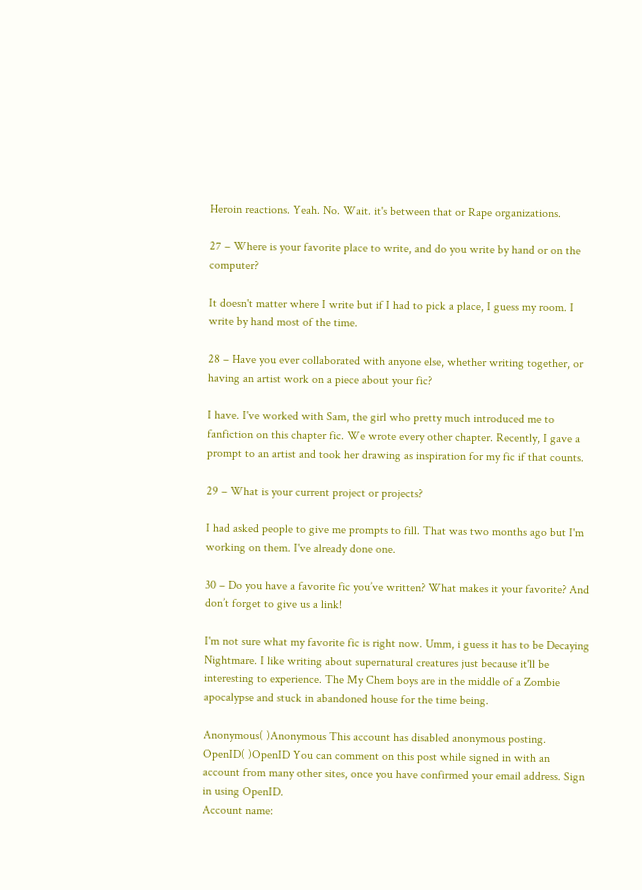Heroin reactions. Yeah. No. Wait. it's between that or Rape organizations.

27 – Where is your favorite place to write, and do you write by hand or on the computer?

It doesn't matter where I write but if I had to pick a place, I guess my room. I write by hand most of the time.

28 – Have you ever collaborated with anyone else, whether writing together, or having an artist work on a piece about your fic?

I have. I've worked with Sam, the girl who pretty much introduced me to fanfiction on this chapter fic. We wrote every other chapter. Recently, I gave a prompt to an artist and took her drawing as inspiration for my fic if that counts.

29 – What is your current project or projects?

I had asked people to give me prompts to fill. That was two months ago but I'm working on them. I've already done one.

30 – Do you have a favorite fic you’ve written? What makes it your favorite? And don’t forget to give us a link!

I'm not sure what my favorite fic is right now. Umm, i guess it has to be Decaying Nightmare. I like writing about supernatural creatures just because it'll be interesting to experience. The My Chem boys are in the middle of a Zombie apocalypse and stuck in abandoned house for the time being.

Anonymous( )Anonymous This account has disabled anonymous posting.
OpenID( )OpenID You can comment on this post while signed in with an account from many other sites, once you have confirmed your email address. Sign in using OpenID.
Account name: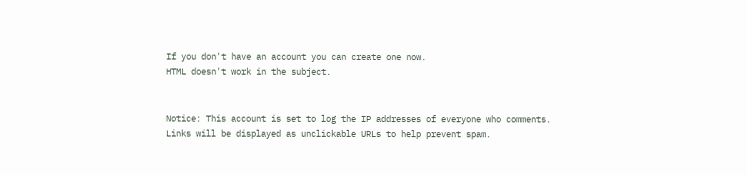If you don't have an account you can create one now.
HTML doesn't work in the subject.


Notice: This account is set to log the IP addresses of everyone who comments.
Links will be displayed as unclickable URLs to help prevent spam.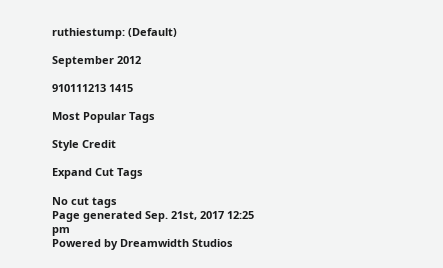ruthiestump: (Default)

September 2012

910111213 1415

Most Popular Tags

Style Credit

Expand Cut Tags

No cut tags
Page generated Sep. 21st, 2017 12:25 pm
Powered by Dreamwidth Studios